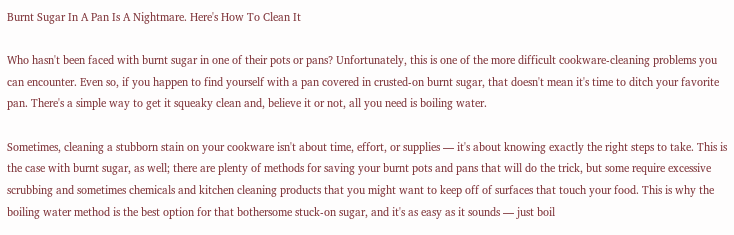Burnt Sugar In A Pan Is A Nightmare. Here's How To Clean It

Who hasn't been faced with burnt sugar in one of their pots or pans? Unfortunately, this is one of the more difficult cookware-cleaning problems you can encounter. Even so, if you happen to find yourself with a pan covered in crusted-on burnt sugar, that doesn't mean it's time to ditch your favorite pan. There's a simple way to get it squeaky clean and, believe it or not, all you need is boiling water.

Sometimes, cleaning a stubborn stain on your cookware isn't about time, effort, or supplies — it's about knowing exactly the right steps to take. This is the case with burnt sugar, as well; there are plenty of methods for saving your burnt pots and pans that will do the trick, but some require excessive scrubbing and sometimes chemicals and kitchen cleaning products that you might want to keep off of surfaces that touch your food. This is why the boiling water method is the best option for that bothersome stuck-on sugar, and it's as easy as it sounds — just boil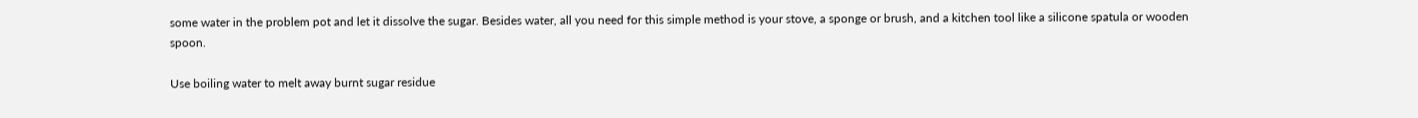some water in the problem pot and let it dissolve the sugar. Besides water, all you need for this simple method is your stove, a sponge or brush, and a kitchen tool like a silicone spatula or wooden spoon.

Use boiling water to melt away burnt sugar residue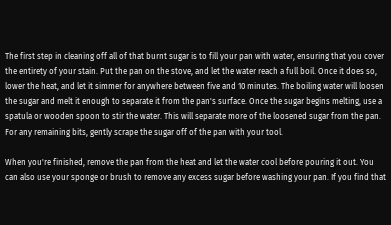The first step in cleaning off all of that burnt sugar is to fill your pan with water, ensuring that you cover the entirety of your stain. Put the pan on the stove, and let the water reach a full boil. Once it does so, lower the heat, and let it simmer for anywhere between five and 10 minutes. The boiling water will loosen the sugar and melt it enough to separate it from the pan's surface. Once the sugar begins melting, use a spatula or wooden spoon to stir the water. This will separate more of the loosened sugar from the pan. For any remaining bits, gently scrape the sugar off of the pan with your tool.

When you're finished, remove the pan from the heat and let the water cool before pouring it out. You can also use your sponge or brush to remove any excess sugar before washing your pan. If you find that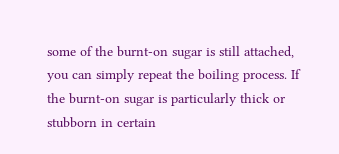some of the burnt-on sugar is still attached, you can simply repeat the boiling process. If the burnt-on sugar is particularly thick or stubborn in certain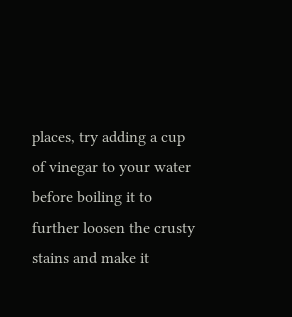places, try adding a cup of vinegar to your water before boiling it to further loosen the crusty stains and make it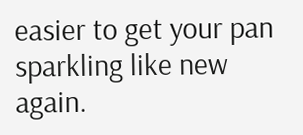easier to get your pan sparkling like new again.